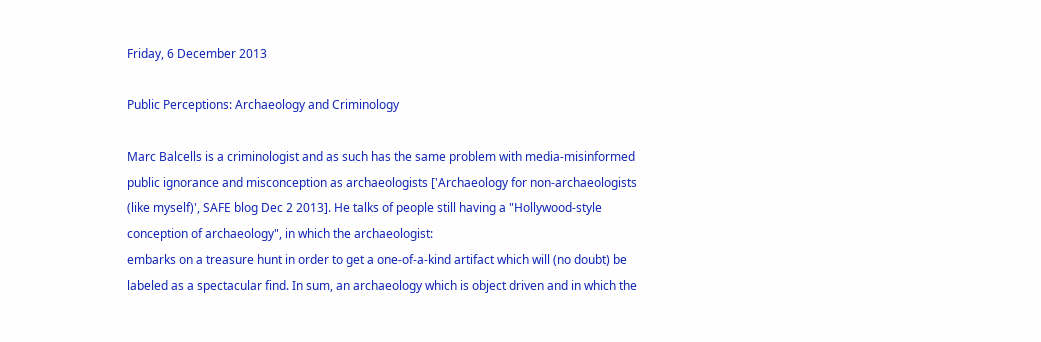Friday, 6 December 2013

Public Perceptions: Archaeology and Criminology

Marc Balcells is a criminologist and as such has the same problem with media-misinformed public ignorance and misconception as archaeologists ['Archaeology for non-archaeologists (like myself)', SAFE blog Dec 2 2013]. He talks of people still having a "Hollywood-style conception of archaeology", in which the archaeologist:
embarks on a treasure hunt in order to get a one-of-a-kind artifact which will (no doubt) be labeled as a spectacular find. In sum, an archaeology which is object driven and in which the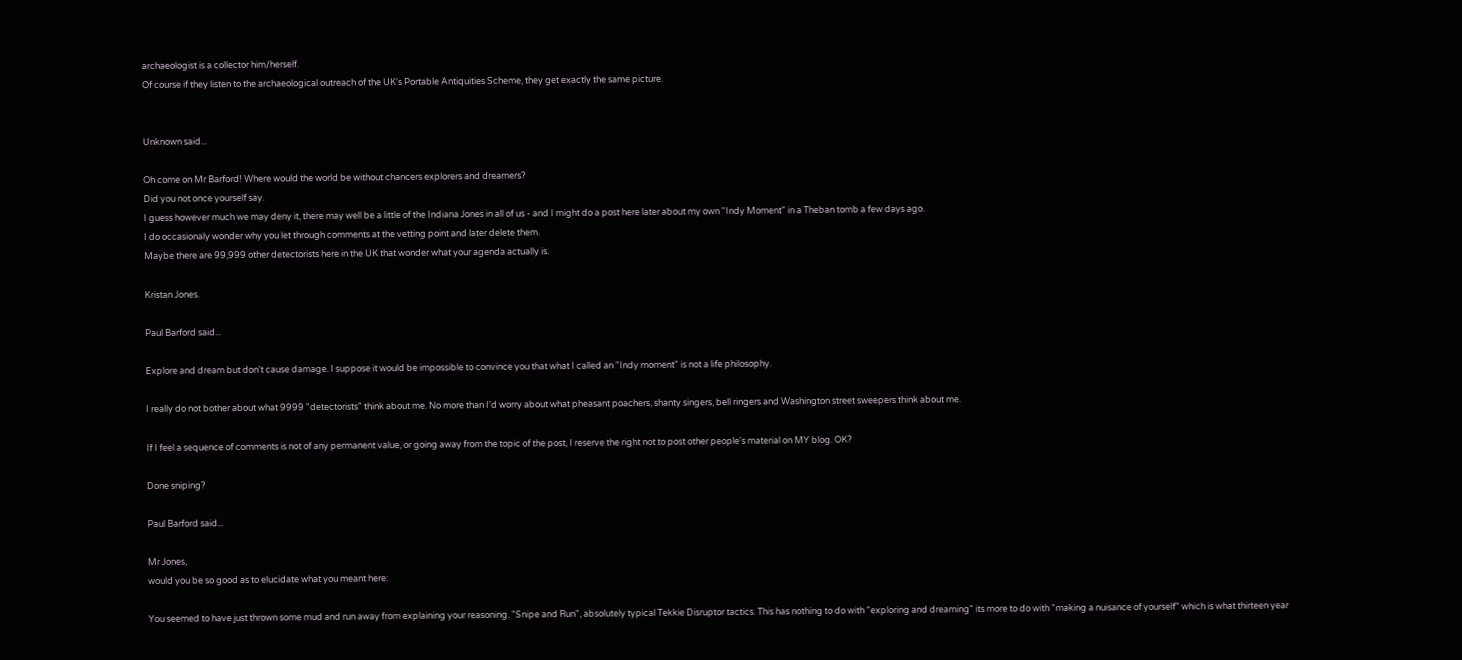archaeologist is a collector him/herself.
Of course if they listen to the archaeological outreach of the UK's Portable Antiquities Scheme, they get exactly the same picture.


Unknown said...

Oh come on Mr Barford! Where would the world be without chancers explorers and dreamers?
Did you not once yourself say.
I guess however much we may deny it, there may well be a little of the Indiana Jones in all of us - and I might do a post here later about my own "Indy Moment" in a Theban tomb a few days ago.
I do occasionaly wonder why you let through comments at the vetting point and later delete them.
Maybe there are 99,999 other detectorists here in the UK that wonder what your agenda actually is.

Kristan Jones.

Paul Barford said...

Explore and dream but don't cause damage. I suppose it would be impossible to convince you that what I called an "Indy moment" is not a life philosophy.

I really do not bother about what 9999 "detectorists" think about me. No more than I'd worry about what pheasant poachers, shanty singers, bell ringers and Washington street sweepers think about me.

If I feel a sequence of comments is not of any permanent value, or going away from the topic of the post, I reserve the right not to post other people's material on MY blog. OK?

Done sniping?

Paul Barford said...

Mr Jones,
would you be so good as to elucidate what you meant here:

You seemed to have just thrown some mud and run away from explaining your reasoning. "Snipe and Run", absolutely typical Tekkie Disruptor tactics. This has nothing to do with "exploring and dreaming" its more to do with "making a nuisance of yourself" which is what thirteen year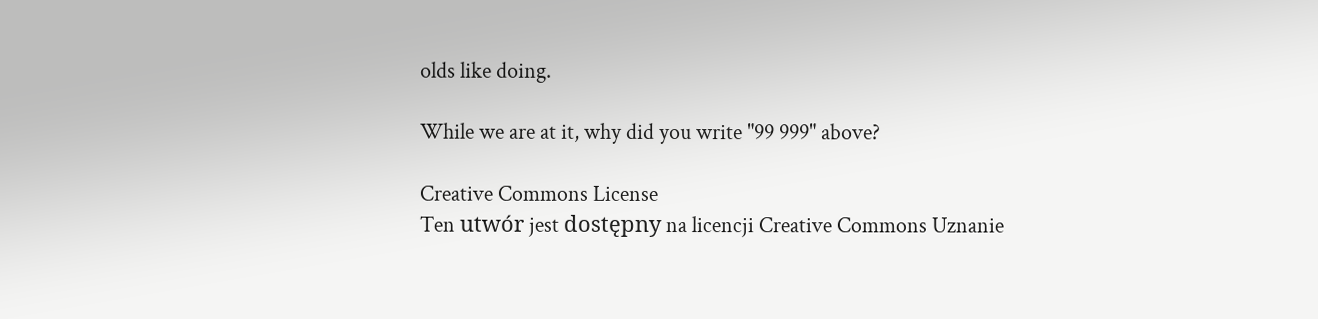olds like doing.

While we are at it, why did you write "99 999" above?

Creative Commons License
Ten utwór jest dostępny na licencji Creative Commons Uznanie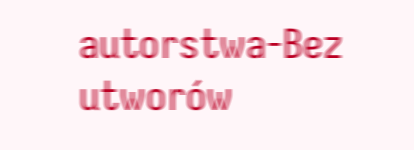autorstwa-Bez utworów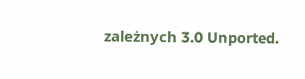zależnych 3.0 Unported.